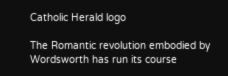Catholic Herald logo

The Romantic revolution embodied by Wordsworth has run its course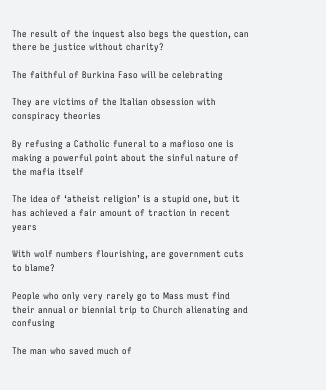The result of the inquest also begs the question, can there be justice without charity?

The faithful of Burkina Faso will be celebrating

They are victims of the Italian obsession with conspiracy theories

By refusing a Catholic funeral to a mafioso one is making a powerful point about the sinful nature of the mafia itself

The idea of ‘atheist religion’ is a stupid one, but it has achieved a fair amount of traction in recent years

With wolf numbers flourishing, are government cuts to blame?

People who only very rarely go to Mass must find their annual or biennial trip to Church alienating and confusing

The man who saved much of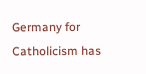Germany for Catholicism has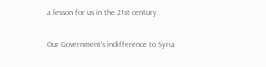a lesson for us in the 21st century

Our Government’s indifference to Syria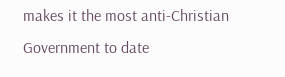makes it the most anti-Christian Government to date